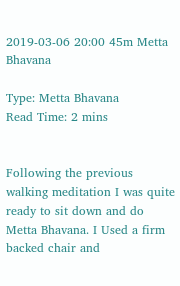2019-03-06 20:00 45m Metta Bhavana

Type: Metta Bhavana
Read Time: 2 mins


Following the previous walking meditation I was quite ready to sit down and do Metta Bhavana. I Used a firm backed chair and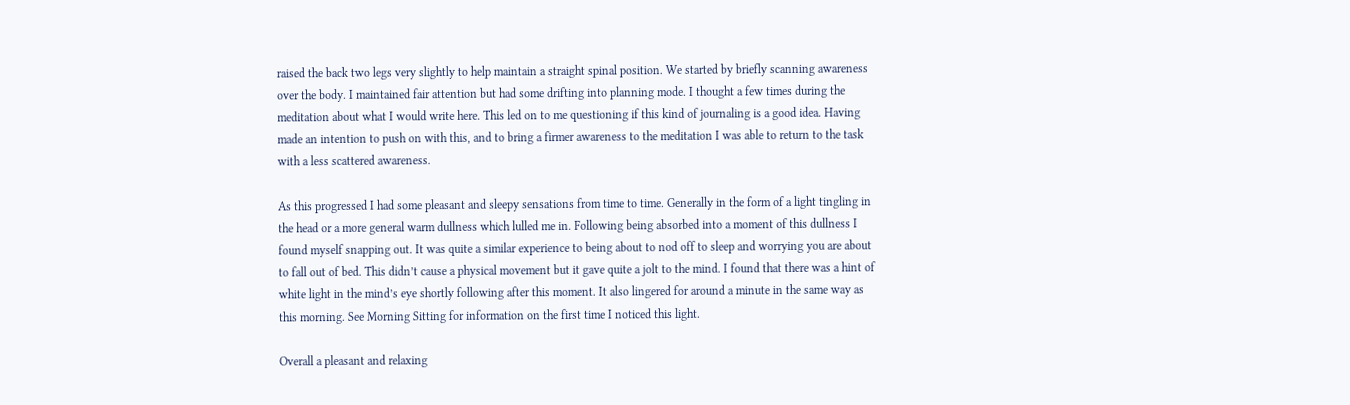raised the back two legs very slightly to help maintain a straight spinal position. We started by briefly scanning awareness over the body. I maintained fair attention but had some drifting into planning mode. I thought a few times during the meditation about what I would write here. This led on to me questioning if this kind of journaling is a good idea. Having made an intention to push on with this, and to bring a firmer awareness to the meditation I was able to return to the task with a less scattered awareness.

As this progressed I had some pleasant and sleepy sensations from time to time. Generally in the form of a light tingling in the head or a more general warm dullness which lulled me in. Following being absorbed into a moment of this dullness I found myself snapping out. It was quite a similar experience to being about to nod off to sleep and worrying you are about to fall out of bed. This didn’t cause a physical movement but it gave quite a jolt to the mind. I found that there was a hint of white light in the mind’s eye shortly following after this moment. It also lingered for around a minute in the same way as this morning. See Morning Sitting for information on the first time I noticed this light.

Overall a pleasant and relaxing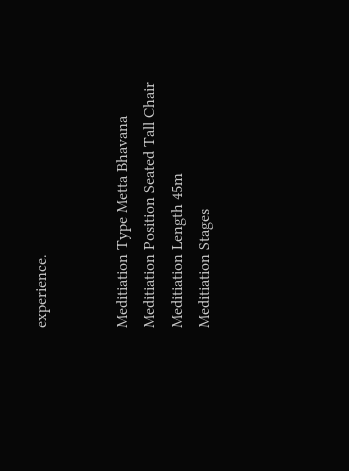experience.


Meditiation Type Metta Bhavana
Meditiation Position Seated Tall Chair
Meditiation Length 45m
Meditiation Stages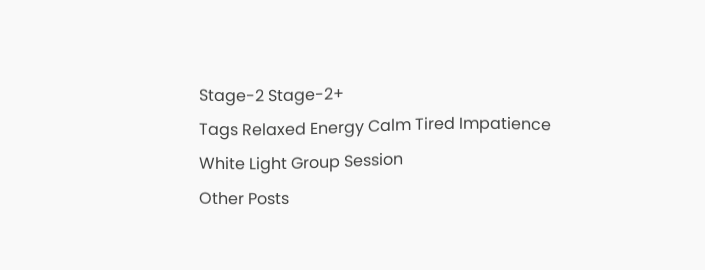Stage-2 Stage-2+
Tags Relaxed Energy Calm Tired Impatience White Light Group Session
Other Posts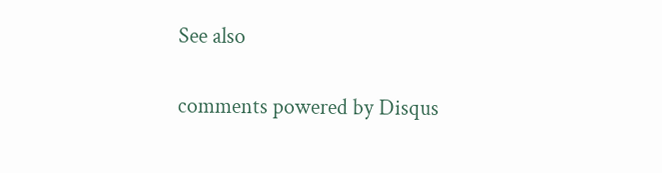See also

comments powered by Disqus